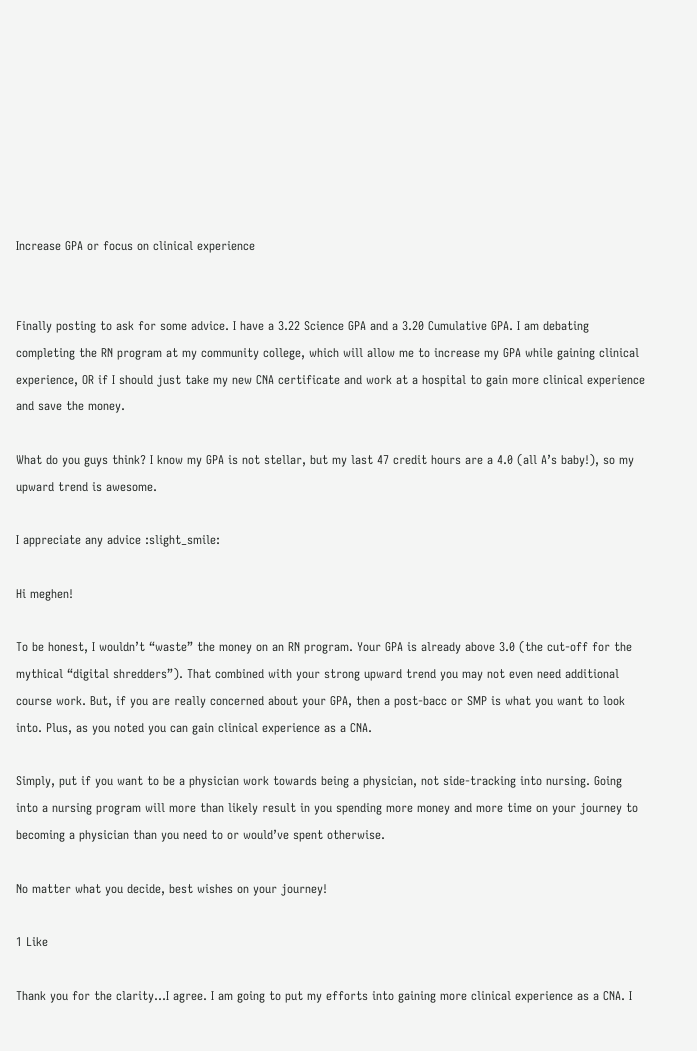Increase GPA or focus on clinical experience


Finally posting to ask for some advice. I have a 3.22 Science GPA and a 3.20 Cumulative GPA. I am debating completing the RN program at my community college, which will allow me to increase my GPA while gaining clinical experience, OR if I should just take my new CNA certificate and work at a hospital to gain more clinical experience and save the money.

What do you guys think? I know my GPA is not stellar, but my last 47 credit hours are a 4.0 (all A’s baby!), so my upward trend is awesome.

I appreciate any advice :slight_smile:

Hi meghen!

To be honest, I wouldn’t “waste” the money on an RN program. Your GPA is already above 3.0 (the cut-off for the mythical “digital shredders”). That combined with your strong upward trend you may not even need additional course work. But, if you are really concerned about your GPA, then a post-bacc or SMP is what you want to look into. Plus, as you noted you can gain clinical experience as a CNA.

Simply, put if you want to be a physician work towards being a physician, not side-tracking into nursing. Going into a nursing program will more than likely result in you spending more money and more time on your journey to becoming a physician than you need to or would’ve spent otherwise.

No matter what you decide, best wishes on your journey!

1 Like

Thank you for the clarity…I agree. I am going to put my efforts into gaining more clinical experience as a CNA. I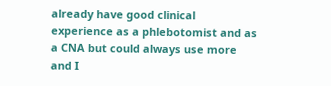already have good clinical experience as a phlebotomist and as a CNA but could always use more and I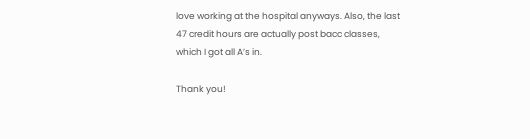love working at the hospital anyways. Also, the last 47 credit hours are actually post bacc classes, which I got all A’s in.

Thank you!